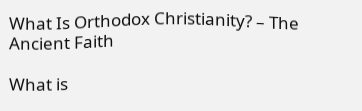What Is Orthodox Christianity? – The Ancient Faith

What is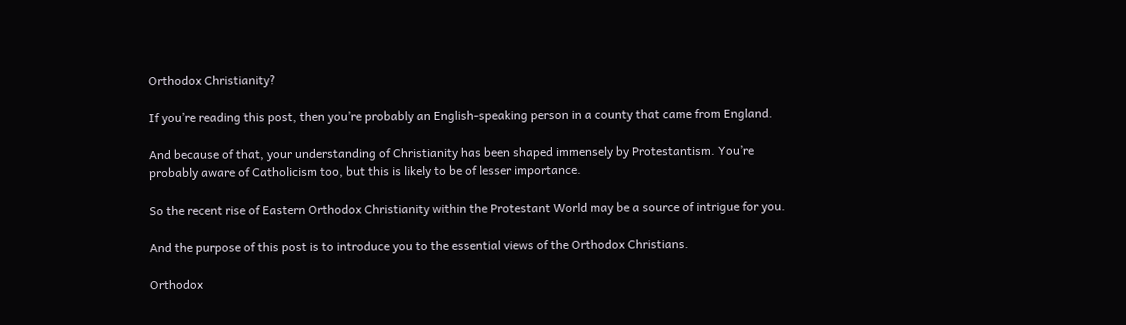Orthodox Christianity?

If you’re reading this post, then you’re probably an English-speaking person in a county that came from England.

And because of that, your understanding of Christianity has been shaped immensely by Protestantism. You’re probably aware of Catholicism too, but this is likely to be of lesser importance.

So the recent rise of Eastern Orthodox Christianity within the Protestant World may be a source of intrigue for you.

And the purpose of this post is to introduce you to the essential views of the Orthodox Christians.

Orthodox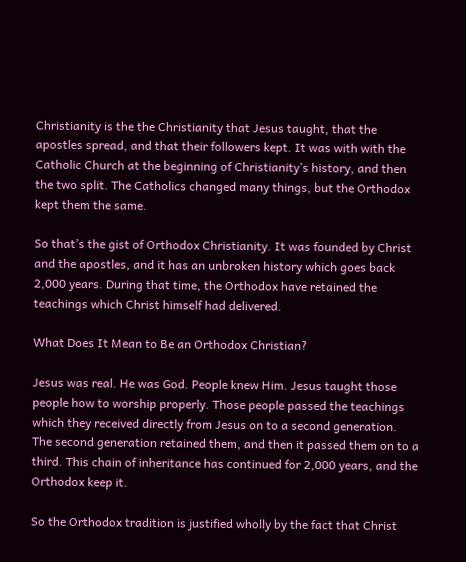Christianity is the the Christianity that Jesus taught, that the apostles spread, and that their followers kept. It was with with the Catholic Church at the beginning of Christianity’s history, and then the two split. The Catholics changed many things, but the Orthodox kept them the same.

So that’s the gist of Orthodox Christianity. It was founded by Christ and the apostles, and it has an unbroken history which goes back 2,000 years. During that time, the Orthodox have retained the teachings which Christ himself had delivered.

What Does It Mean to Be an Orthodox Christian?

Jesus was real. He was God. People knew Him. Jesus taught those people how to worship properly. Those people passed the teachings which they received directly from Jesus on to a second generation. The second generation retained them, and then it passed them on to a third. This chain of inheritance has continued for 2,000 years, and the Orthodox keep it.

So the Orthodox tradition is justified wholly by the fact that Christ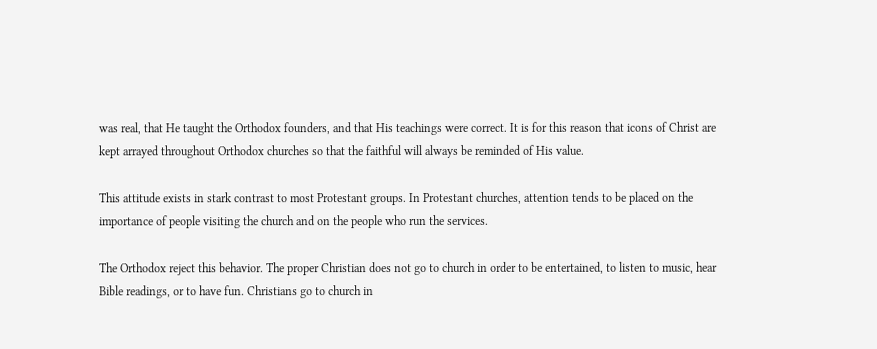was real, that He taught the Orthodox founders, and that His teachings were correct. It is for this reason that icons of Christ are kept arrayed throughout Orthodox churches so that the faithful will always be reminded of His value.

This attitude exists in stark contrast to most Protestant groups. In Protestant churches, attention tends to be placed on the importance of people visiting the church and on the people who run the services.

The Orthodox reject this behavior. The proper Christian does not go to church in order to be entertained, to listen to music, hear Bible readings, or to have fun. Christians go to church in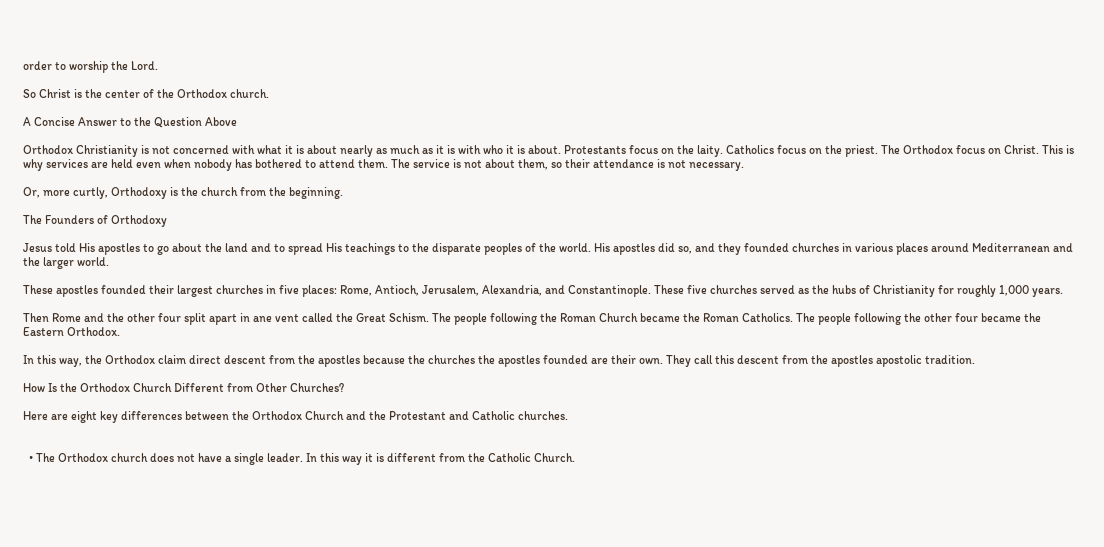order to worship the Lord.

So Christ is the center of the Orthodox church.

A Concise Answer to the Question Above

Orthodox Christianity is not concerned with what it is about nearly as much as it is with who it is about. Protestants focus on the laity. Catholics focus on the priest. The Orthodox focus on Christ. This is why services are held even when nobody has bothered to attend them. The service is not about them, so their attendance is not necessary.

Or, more curtly, Orthodoxy is the church from the beginning.

The Founders of Orthodoxy

Jesus told His apostles to go about the land and to spread His teachings to the disparate peoples of the world. His apostles did so, and they founded churches in various places around Mediterranean and the larger world.

These apostles founded their largest churches in five places: Rome, Antioch, Jerusalem, Alexandria, and Constantinople. These five churches served as the hubs of Christianity for roughly 1,000 years.

Then Rome and the other four split apart in ane vent called the Great Schism. The people following the Roman Church became the Roman Catholics. The people following the other four became the Eastern Orthodox.

In this way, the Orthodox claim direct descent from the apostles because the churches the apostles founded are their own. They call this descent from the apostles apostolic tradition.

How Is the Orthodox Church Different from Other Churches?

Here are eight key differences between the Orthodox Church and the Protestant and Catholic churches.


  • The Orthodox church does not have a single leader. In this way it is different from the Catholic Church.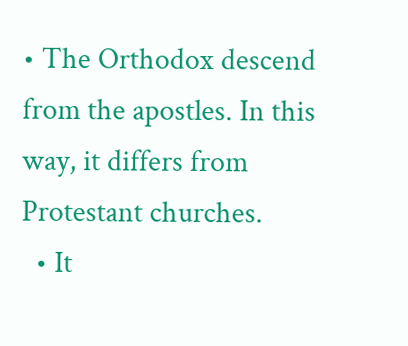• The Orthodox descend from the apostles. In this way, it differs from Protestant churches.
  • It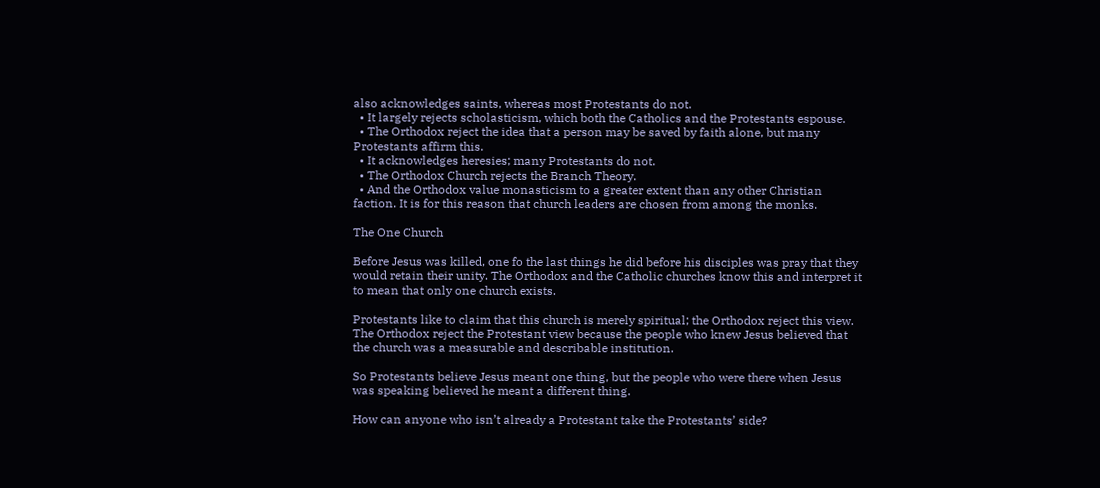also acknowledges saints, whereas most Protestants do not.
  • It largely rejects scholasticism, which both the Catholics and the Protestants espouse.
  • The Orthodox reject the idea that a person may be saved by faith alone, but many Protestants affirm this.
  • It acknowledges heresies; many Protestants do not.
  • The Orthodox Church rejects the Branch Theory.
  • And the Orthodox value monasticism to a greater extent than any other Christian faction. It is for this reason that church leaders are chosen from among the monks.

The One Church

Before Jesus was killed, one fo the last things he did before his disciples was pray that they would retain their unity. The Orthodox and the Catholic churches know this and interpret it to mean that only one church exists.

Protestants like to claim that this church is merely spiritual; the Orthodox reject this view. The Orthodox reject the Protestant view because the people who knew Jesus believed that the church was a measurable and describable institution.

So Protestants believe Jesus meant one thing, but the people who were there when Jesus was speaking believed he meant a different thing.

How can anyone who isn’t already a Protestant take the Protestants’ side?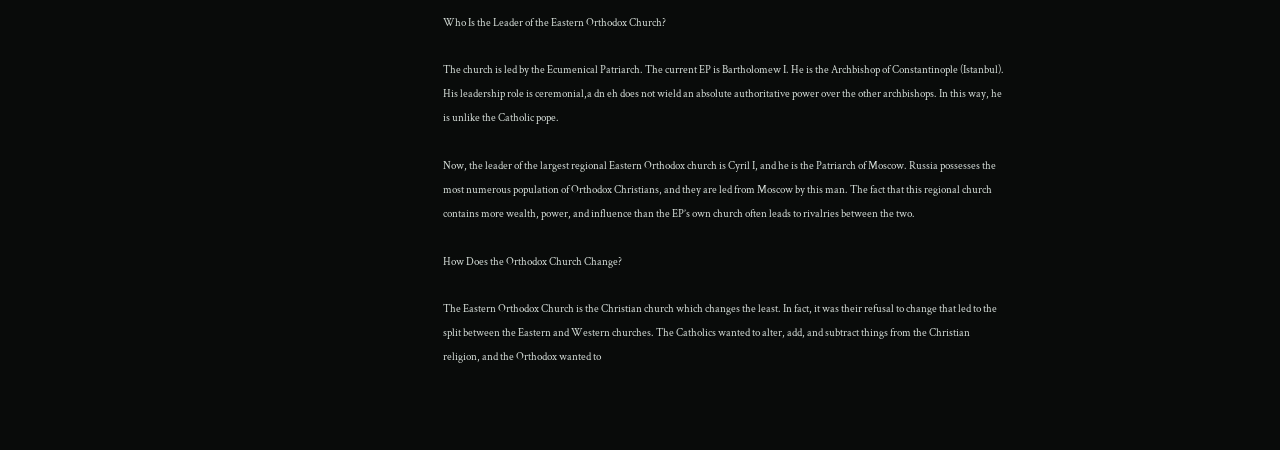Who Is the Leader of the Eastern Orthodox Church?

The church is led by the Ecumenical Patriarch. The current EP is Bartholomew I. He is the Archbishop of Constantinople (Istanbul). His leadership role is ceremonial,a dn eh does not wield an absolute authoritative power over the other archbishops. In this way, he is unlike the Catholic pope.

Now, the leader of the largest regional Eastern Orthodox church is Cyril I, and he is the Patriarch of Moscow. Russia possesses the most numerous population of Orthodox Christians, and they are led from Moscow by this man. The fact that this regional church contains more wealth, power, and influence than the EP’s own church often leads to rivalries between the two.

How Does the Orthodox Church Change?

The Eastern Orthodox Church is the Christian church which changes the least. In fact, it was their refusal to change that led to the split between the Eastern and Western churches. The Catholics wanted to alter, add, and subtract things from the Christian religion, and the Orthodox wanted to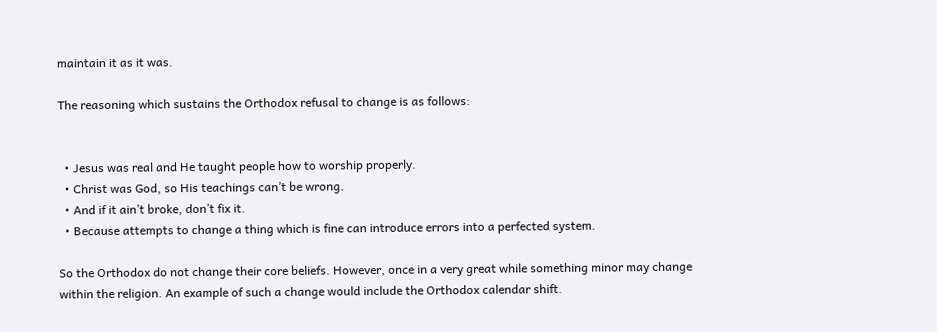maintain it as it was.

The reasoning which sustains the Orthodox refusal to change is as follows:


  • Jesus was real and He taught people how to worship properly.
  • Christ was God, so His teachings can’t be wrong.
  • And if it ain’t broke, don’t fix it.
  • Because attempts to change a thing which is fine can introduce errors into a perfected system.

So the Orthodox do not change their core beliefs. However, once in a very great while something minor may change within the religion. An example of such a change would include the Orthodox calendar shift.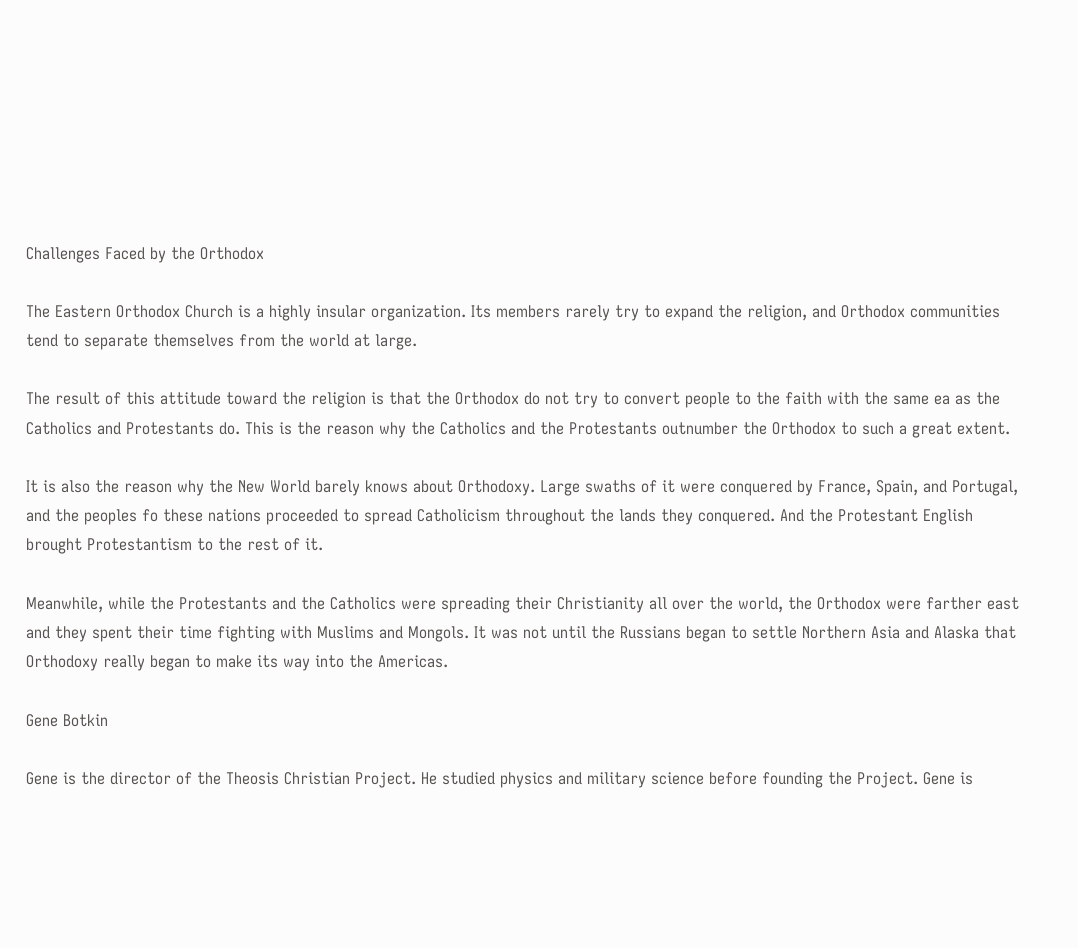Challenges Faced by the Orthodox

The Eastern Orthodox Church is a highly insular organization. Its members rarely try to expand the religion, and Orthodox communities tend to separate themselves from the world at large.

The result of this attitude toward the religion is that the Orthodox do not try to convert people to the faith with the same ea as the Catholics and Protestants do. This is the reason why the Catholics and the Protestants outnumber the Orthodox to such a great extent.

It is also the reason why the New World barely knows about Orthodoxy. Large swaths of it were conquered by France, Spain, and Portugal, and the peoples fo these nations proceeded to spread Catholicism throughout the lands they conquered. And the Protestant English brought Protestantism to the rest of it.

Meanwhile, while the Protestants and the Catholics were spreading their Christianity all over the world, the Orthodox were farther east and they spent their time fighting with Muslims and Mongols. It was not until the Russians began to settle Northern Asia and Alaska that Orthodoxy really began to make its way into the Americas.

Gene Botkin

Gene is the director of the Theosis Christian Project. He studied physics and military science before founding the Project. Gene is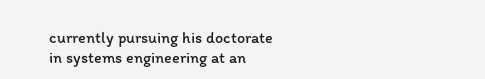currently pursuing his doctorate in systems engineering at an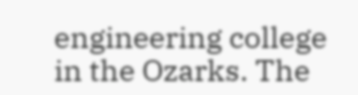engineering college in the Ozarks. The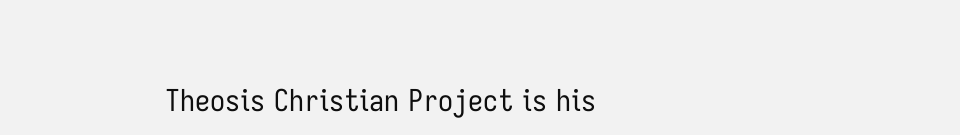Theosis Christian Project is his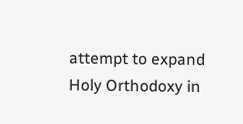attempt to expand Holy Orthodoxy in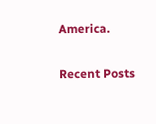America.

Recent Posts